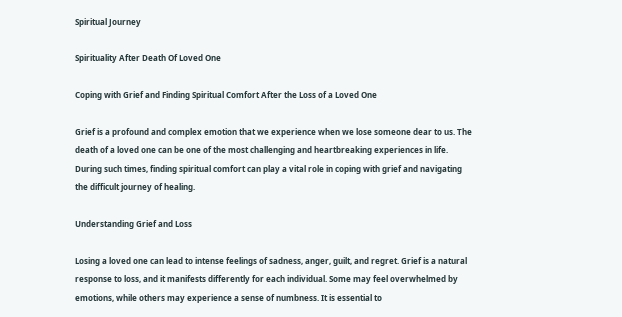Spiritual Journey

Spirituality After Death Of Loved One

Coping with Grief and Finding Spiritual Comfort After the Loss of a Loved One

Grief is a profound and complex emotion that we experience when we lose someone dear to us. The death of a loved one can be one of the most challenging and heartbreaking experiences in life. During such times, finding spiritual comfort can play a vital role in coping with grief and navigating the difficult journey of healing.

Understanding Grief and Loss

Losing a loved one can lead to intense feelings of sadness, anger, guilt, and regret. Grief is a natural response to loss, and it manifests differently for each individual. Some may feel overwhelmed by emotions, while others may experience a sense of numbness. It is essential to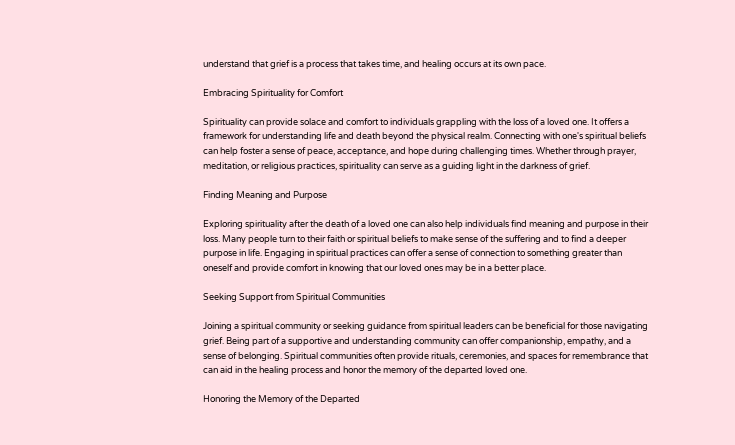understand that grief is a process that takes time, and healing occurs at its own pace.

Embracing Spirituality for Comfort

Spirituality can provide solace and comfort to individuals grappling with the loss of a loved one. It offers a framework for understanding life and death beyond the physical realm. Connecting with one's spiritual beliefs can help foster a sense of peace, acceptance, and hope during challenging times. Whether through prayer, meditation, or religious practices, spirituality can serve as a guiding light in the darkness of grief.

Finding Meaning and Purpose

Exploring spirituality after the death of a loved one can also help individuals find meaning and purpose in their loss. Many people turn to their faith or spiritual beliefs to make sense of the suffering and to find a deeper purpose in life. Engaging in spiritual practices can offer a sense of connection to something greater than oneself and provide comfort in knowing that our loved ones may be in a better place.

Seeking Support from Spiritual Communities

Joining a spiritual community or seeking guidance from spiritual leaders can be beneficial for those navigating grief. Being part of a supportive and understanding community can offer companionship, empathy, and a sense of belonging. Spiritual communities often provide rituals, ceremonies, and spaces for remembrance that can aid in the healing process and honor the memory of the departed loved one.

Honoring the Memory of the Departed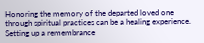Honoring the memory of the departed loved one through spiritual practices can be a healing experience. Setting up a remembrance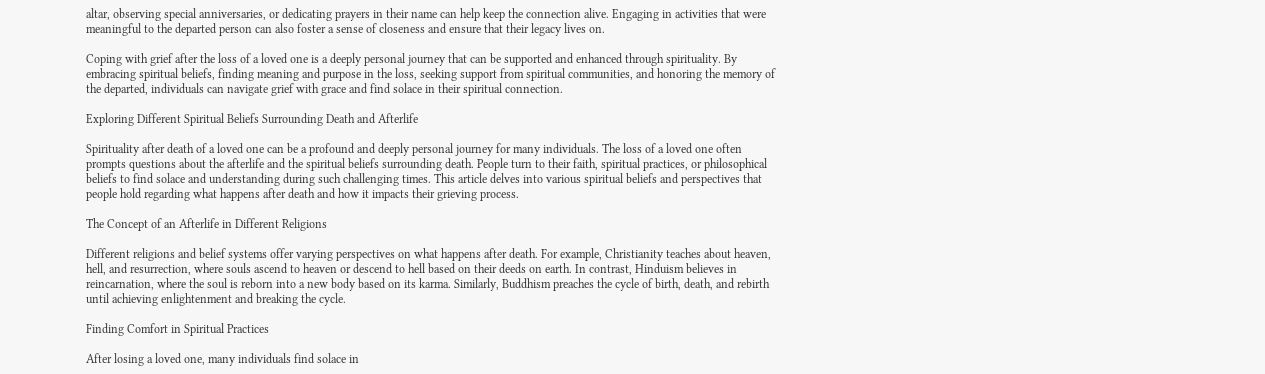altar, observing special anniversaries, or dedicating prayers in their name can help keep the connection alive. Engaging in activities that were meaningful to the departed person can also foster a sense of closeness and ensure that their legacy lives on.

Coping with grief after the loss of a loved one is a deeply personal journey that can be supported and enhanced through spirituality. By embracing spiritual beliefs, finding meaning and purpose in the loss, seeking support from spiritual communities, and honoring the memory of the departed, individuals can navigate grief with grace and find solace in their spiritual connection.

Exploring Different Spiritual Beliefs Surrounding Death and Afterlife

Spirituality after death of a loved one can be a profound and deeply personal journey for many individuals. The loss of a loved one often prompts questions about the afterlife and the spiritual beliefs surrounding death. People turn to their faith, spiritual practices, or philosophical beliefs to find solace and understanding during such challenging times. This article delves into various spiritual beliefs and perspectives that people hold regarding what happens after death and how it impacts their grieving process.

The Concept of an Afterlife in Different Religions

Different religions and belief systems offer varying perspectives on what happens after death. For example, Christianity teaches about heaven, hell, and resurrection, where souls ascend to heaven or descend to hell based on their deeds on earth. In contrast, Hinduism believes in reincarnation, where the soul is reborn into a new body based on its karma. Similarly, Buddhism preaches the cycle of birth, death, and rebirth until achieving enlightenment and breaking the cycle.

Finding Comfort in Spiritual Practices

After losing a loved one, many individuals find solace in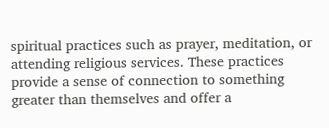spiritual practices such as prayer, meditation, or attending religious services. These practices provide a sense of connection to something greater than themselves and offer a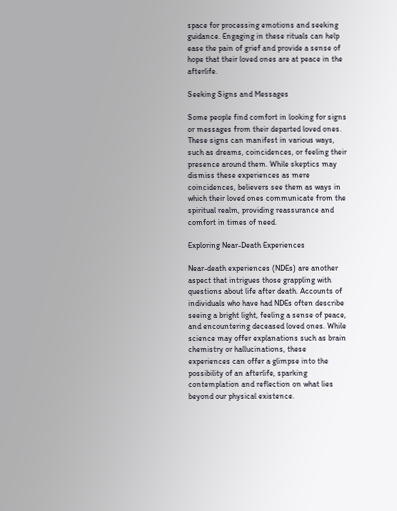space for processing emotions and seeking guidance. Engaging in these rituals can help ease the pain of grief and provide a sense of hope that their loved ones are at peace in the afterlife.

Seeking Signs and Messages

Some people find comfort in looking for signs or messages from their departed loved ones. These signs can manifest in various ways, such as dreams, coincidences, or feeling their presence around them. While skeptics may dismiss these experiences as mere coincidences, believers see them as ways in which their loved ones communicate from the spiritual realm, providing reassurance and comfort in times of need.

Exploring Near-Death Experiences

Near-death experiences (NDEs) are another aspect that intrigues those grappling with questions about life after death. Accounts of individuals who have had NDEs often describe seeing a bright light, feeling a sense of peace, and encountering deceased loved ones. While science may offer explanations such as brain chemistry or hallucinations, these experiences can offer a glimpse into the possibility of an afterlife, sparking contemplation and reflection on what lies beyond our physical existence.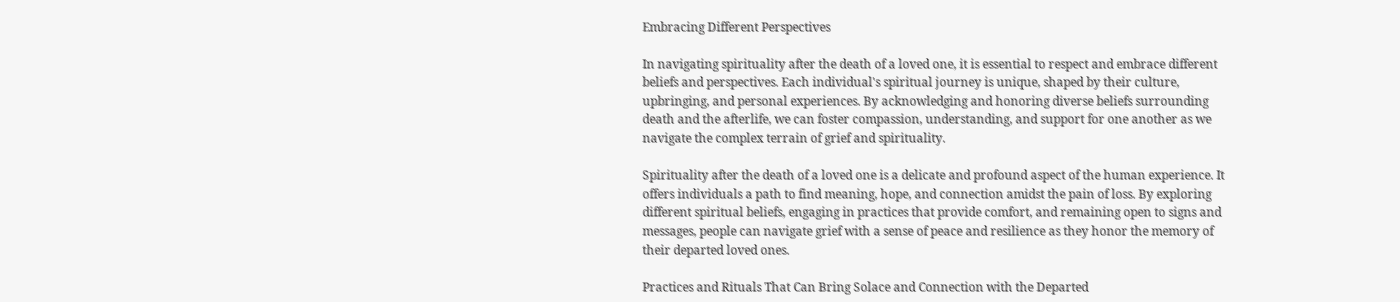Embracing Different Perspectives

In navigating spirituality after the death of a loved one, it is essential to respect and embrace different beliefs and perspectives. Each individual's spiritual journey is unique, shaped by their culture, upbringing, and personal experiences. By acknowledging and honoring diverse beliefs surrounding death and the afterlife, we can foster compassion, understanding, and support for one another as we navigate the complex terrain of grief and spirituality.

Spirituality after the death of a loved one is a delicate and profound aspect of the human experience. It offers individuals a path to find meaning, hope, and connection amidst the pain of loss. By exploring different spiritual beliefs, engaging in practices that provide comfort, and remaining open to signs and messages, people can navigate grief with a sense of peace and resilience as they honor the memory of their departed loved ones.

Practices and Rituals That Can Bring Solace and Connection with the Departed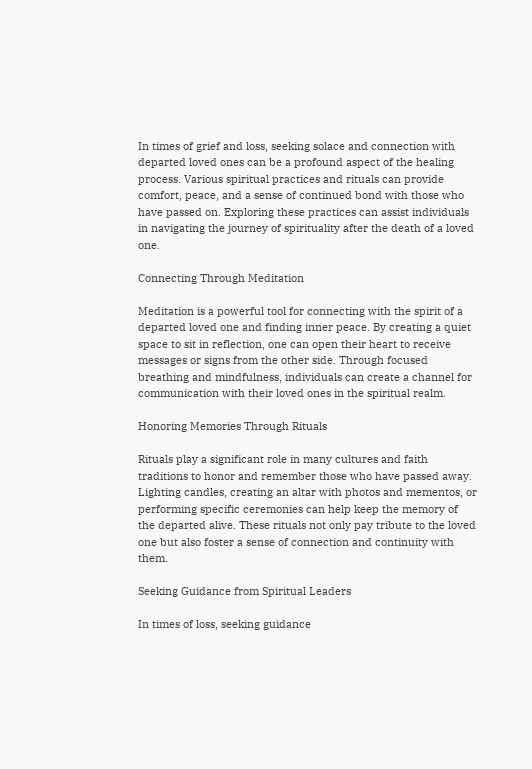In times of grief and loss, seeking solace and connection with departed loved ones can be a profound aspect of the healing process. Various spiritual practices and rituals can provide comfort, peace, and a sense of continued bond with those who have passed on. Exploring these practices can assist individuals in navigating the journey of spirituality after the death of a loved one.

Connecting Through Meditation

Meditation is a powerful tool for connecting with the spirit of a departed loved one and finding inner peace. By creating a quiet space to sit in reflection, one can open their heart to receive messages or signs from the other side. Through focused breathing and mindfulness, individuals can create a channel for communication with their loved ones in the spiritual realm.

Honoring Memories Through Rituals

Rituals play a significant role in many cultures and faith traditions to honor and remember those who have passed away. Lighting candles, creating an altar with photos and mementos, or performing specific ceremonies can help keep the memory of the departed alive. These rituals not only pay tribute to the loved one but also foster a sense of connection and continuity with them.

Seeking Guidance from Spiritual Leaders

In times of loss, seeking guidance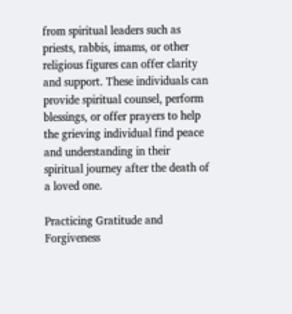from spiritual leaders such as priests, rabbis, imams, or other religious figures can offer clarity and support. These individuals can provide spiritual counsel, perform blessings, or offer prayers to help the grieving individual find peace and understanding in their spiritual journey after the death of a loved one.

Practicing Gratitude and Forgiveness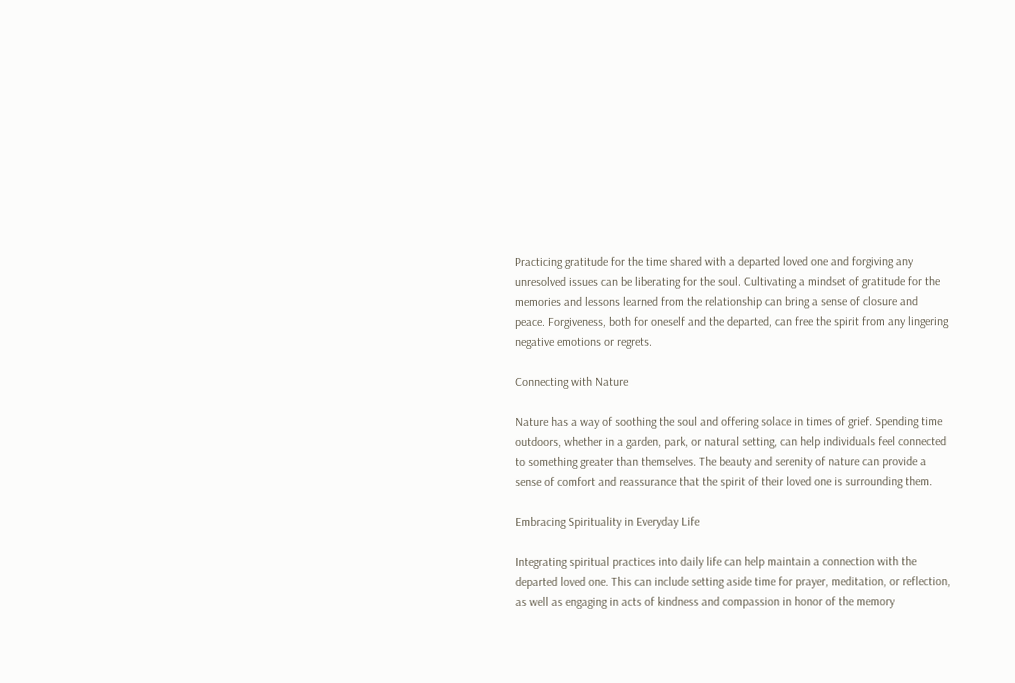Practicing gratitude for the time shared with a departed loved one and forgiving any unresolved issues can be liberating for the soul. Cultivating a mindset of gratitude for the memories and lessons learned from the relationship can bring a sense of closure and peace. Forgiveness, both for oneself and the departed, can free the spirit from any lingering negative emotions or regrets.

Connecting with Nature

Nature has a way of soothing the soul and offering solace in times of grief. Spending time outdoors, whether in a garden, park, or natural setting, can help individuals feel connected to something greater than themselves. The beauty and serenity of nature can provide a sense of comfort and reassurance that the spirit of their loved one is surrounding them.

Embracing Spirituality in Everyday Life

Integrating spiritual practices into daily life can help maintain a connection with the departed loved one. This can include setting aside time for prayer, meditation, or reflection, as well as engaging in acts of kindness and compassion in honor of the memory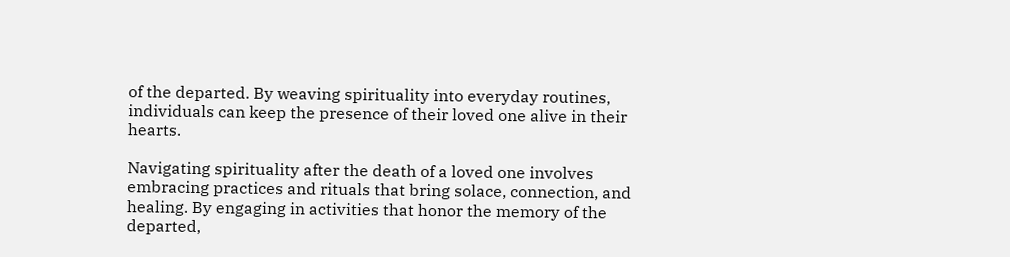of the departed. By weaving spirituality into everyday routines, individuals can keep the presence of their loved one alive in their hearts.

Navigating spirituality after the death of a loved one involves embracing practices and rituals that bring solace, connection, and healing. By engaging in activities that honor the memory of the departed,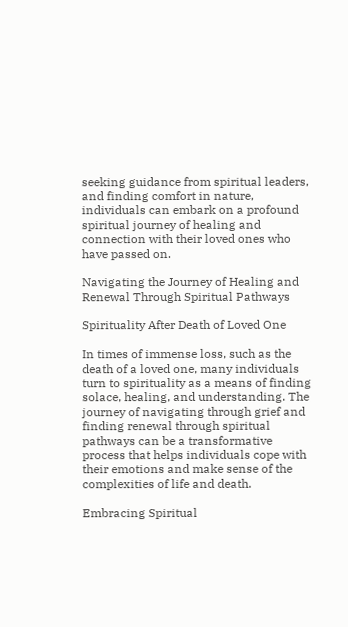seeking guidance from spiritual leaders, and finding comfort in nature, individuals can embark on a profound spiritual journey of healing and connection with their loved ones who have passed on.

Navigating the Journey of Healing and Renewal Through Spiritual Pathways

Spirituality After Death of Loved One

In times of immense loss, such as the death of a loved one, many individuals turn to spirituality as a means of finding solace, healing, and understanding. The journey of navigating through grief and finding renewal through spiritual pathways can be a transformative process that helps individuals cope with their emotions and make sense of the complexities of life and death.

Embracing Spiritual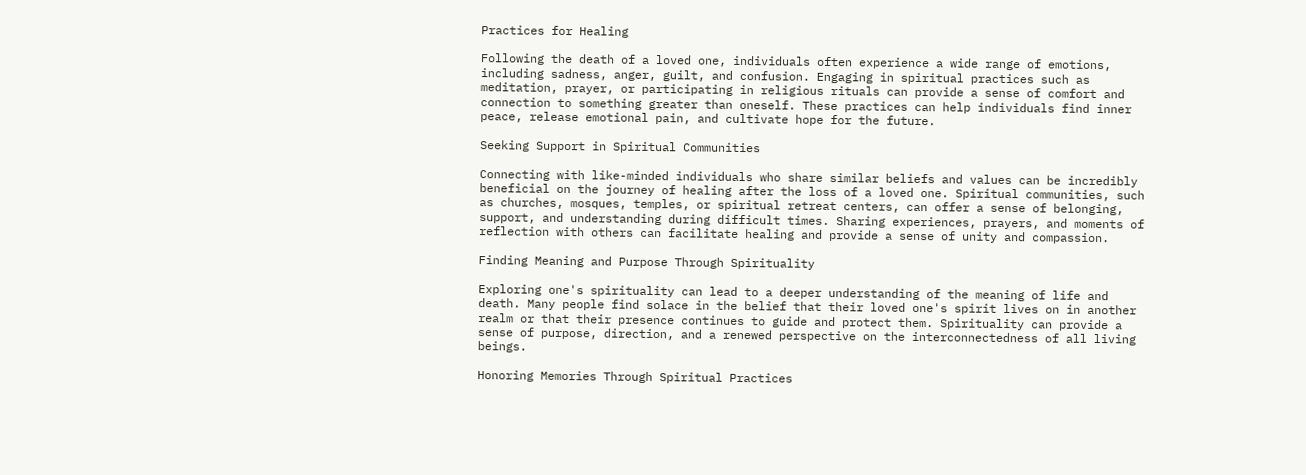Practices for Healing

Following the death of a loved one, individuals often experience a wide range of emotions, including sadness, anger, guilt, and confusion. Engaging in spiritual practices such as meditation, prayer, or participating in religious rituals can provide a sense of comfort and connection to something greater than oneself. These practices can help individuals find inner peace, release emotional pain, and cultivate hope for the future.

Seeking Support in Spiritual Communities

Connecting with like-minded individuals who share similar beliefs and values can be incredibly beneficial on the journey of healing after the loss of a loved one. Spiritual communities, such as churches, mosques, temples, or spiritual retreat centers, can offer a sense of belonging, support, and understanding during difficult times. Sharing experiences, prayers, and moments of reflection with others can facilitate healing and provide a sense of unity and compassion.

Finding Meaning and Purpose Through Spirituality

Exploring one's spirituality can lead to a deeper understanding of the meaning of life and death. Many people find solace in the belief that their loved one's spirit lives on in another realm or that their presence continues to guide and protect them. Spirituality can provide a sense of purpose, direction, and a renewed perspective on the interconnectedness of all living beings.

Honoring Memories Through Spiritual Practices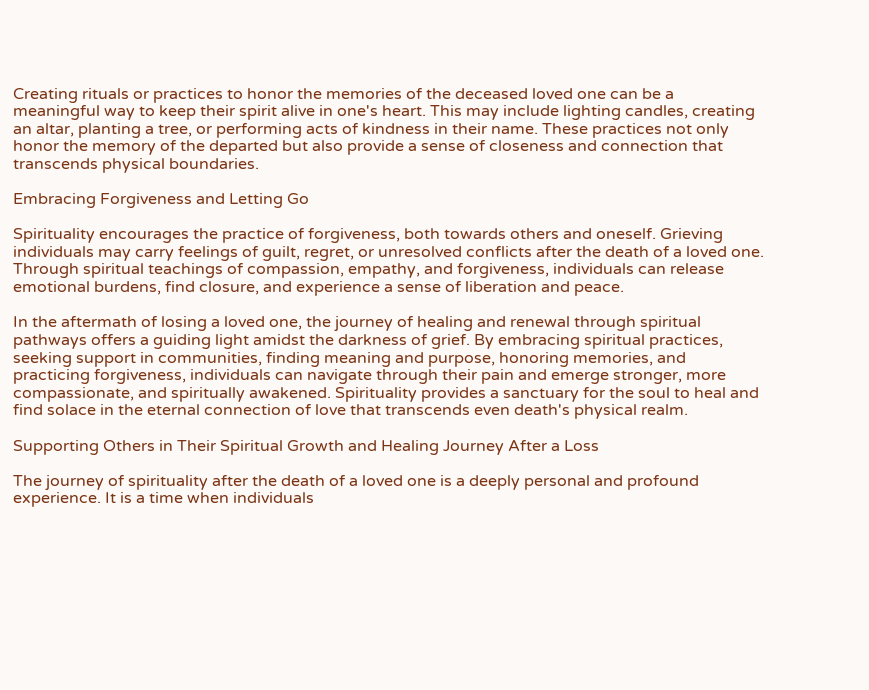Creating rituals or practices to honor the memories of the deceased loved one can be a meaningful way to keep their spirit alive in one's heart. This may include lighting candles, creating an altar, planting a tree, or performing acts of kindness in their name. These practices not only honor the memory of the departed but also provide a sense of closeness and connection that transcends physical boundaries.

Embracing Forgiveness and Letting Go

Spirituality encourages the practice of forgiveness, both towards others and oneself. Grieving individuals may carry feelings of guilt, regret, or unresolved conflicts after the death of a loved one. Through spiritual teachings of compassion, empathy, and forgiveness, individuals can release emotional burdens, find closure, and experience a sense of liberation and peace.

In the aftermath of losing a loved one, the journey of healing and renewal through spiritual pathways offers a guiding light amidst the darkness of grief. By embracing spiritual practices, seeking support in communities, finding meaning and purpose, honoring memories, and practicing forgiveness, individuals can navigate through their pain and emerge stronger, more compassionate, and spiritually awakened. Spirituality provides a sanctuary for the soul to heal and find solace in the eternal connection of love that transcends even death's physical realm.

Supporting Others in Their Spiritual Growth and Healing Journey After a Loss

The journey of spirituality after the death of a loved one is a deeply personal and profound experience. It is a time when individuals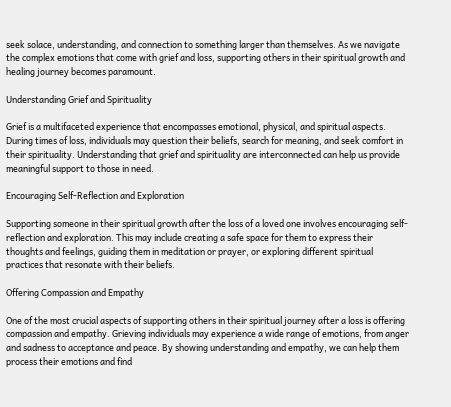seek solace, understanding, and connection to something larger than themselves. As we navigate the complex emotions that come with grief and loss, supporting others in their spiritual growth and healing journey becomes paramount.

Understanding Grief and Spirituality

Grief is a multifaceted experience that encompasses emotional, physical, and spiritual aspects. During times of loss, individuals may question their beliefs, search for meaning, and seek comfort in their spirituality. Understanding that grief and spirituality are interconnected can help us provide meaningful support to those in need.

Encouraging Self-Reflection and Exploration

Supporting someone in their spiritual growth after the loss of a loved one involves encouraging self-reflection and exploration. This may include creating a safe space for them to express their thoughts and feelings, guiding them in meditation or prayer, or exploring different spiritual practices that resonate with their beliefs.

Offering Compassion and Empathy

One of the most crucial aspects of supporting others in their spiritual journey after a loss is offering compassion and empathy. Grieving individuals may experience a wide range of emotions, from anger and sadness to acceptance and peace. By showing understanding and empathy, we can help them process their emotions and find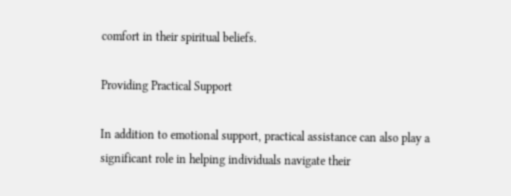comfort in their spiritual beliefs.

Providing Practical Support

In addition to emotional support, practical assistance can also play a significant role in helping individuals navigate their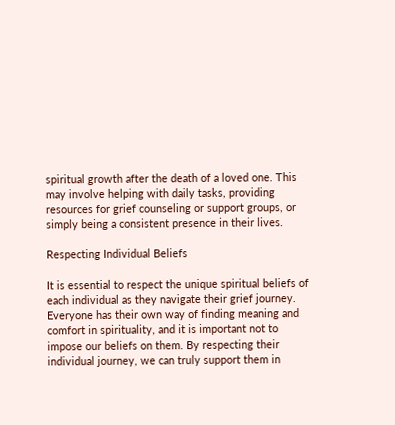spiritual growth after the death of a loved one. This may involve helping with daily tasks, providing resources for grief counseling or support groups, or simply being a consistent presence in their lives.

Respecting Individual Beliefs

It is essential to respect the unique spiritual beliefs of each individual as they navigate their grief journey. Everyone has their own way of finding meaning and comfort in spirituality, and it is important not to impose our beliefs on them. By respecting their individual journey, we can truly support them in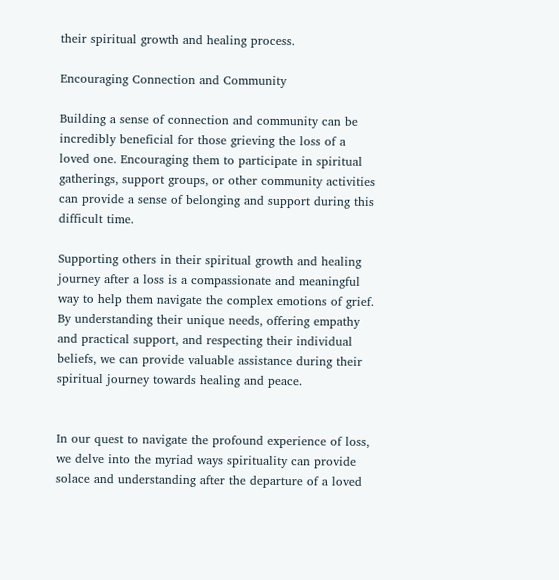their spiritual growth and healing process.

Encouraging Connection and Community

Building a sense of connection and community can be incredibly beneficial for those grieving the loss of a loved one. Encouraging them to participate in spiritual gatherings, support groups, or other community activities can provide a sense of belonging and support during this difficult time.

Supporting others in their spiritual growth and healing journey after a loss is a compassionate and meaningful way to help them navigate the complex emotions of grief. By understanding their unique needs, offering empathy and practical support, and respecting their individual beliefs, we can provide valuable assistance during their spiritual journey towards healing and peace.


In our quest to navigate the profound experience of loss, we delve into the myriad ways spirituality can provide solace and understanding after the departure of a loved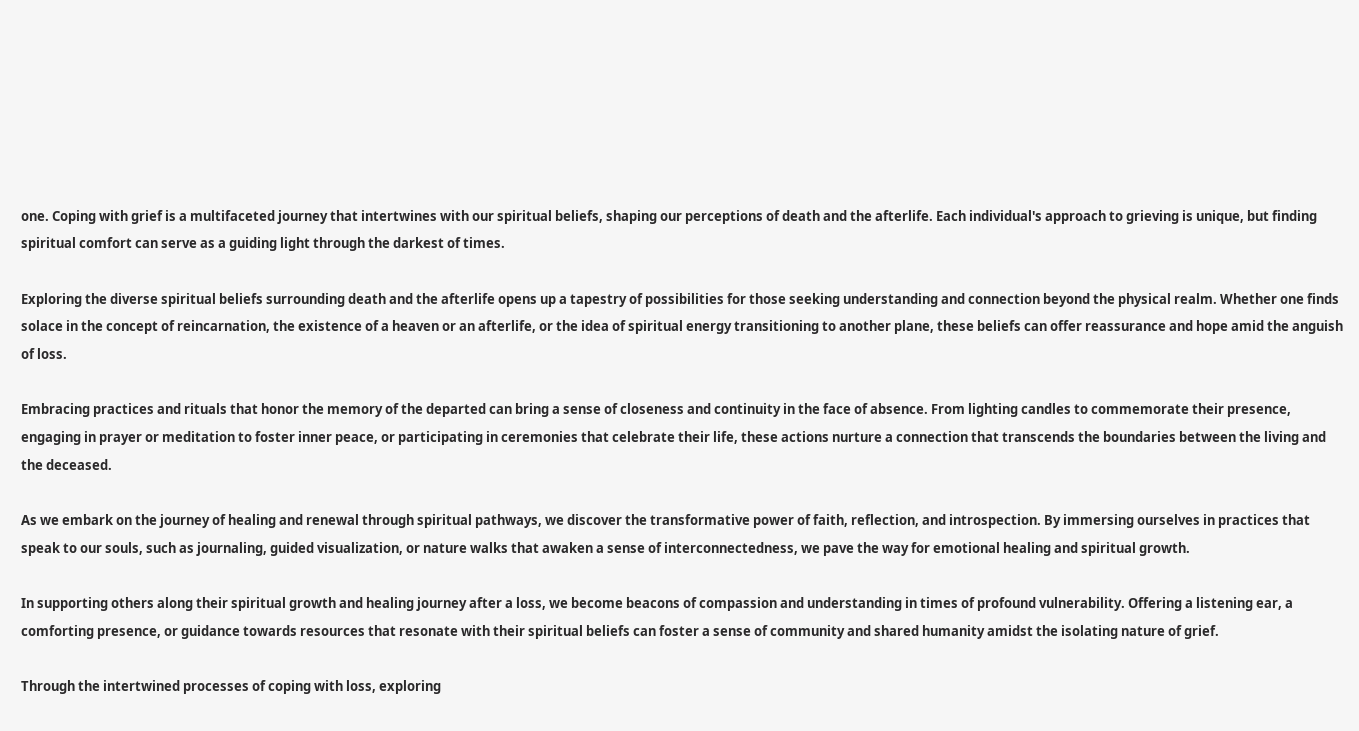one. Coping with grief is a multifaceted journey that intertwines with our spiritual beliefs, shaping our perceptions of death and the afterlife. Each individual's approach to grieving is unique, but finding spiritual comfort can serve as a guiding light through the darkest of times.

Exploring the diverse spiritual beliefs surrounding death and the afterlife opens up a tapestry of possibilities for those seeking understanding and connection beyond the physical realm. Whether one finds solace in the concept of reincarnation, the existence of a heaven or an afterlife, or the idea of spiritual energy transitioning to another plane, these beliefs can offer reassurance and hope amid the anguish of loss.

Embracing practices and rituals that honor the memory of the departed can bring a sense of closeness and continuity in the face of absence. From lighting candles to commemorate their presence, engaging in prayer or meditation to foster inner peace, or participating in ceremonies that celebrate their life, these actions nurture a connection that transcends the boundaries between the living and the deceased.

As we embark on the journey of healing and renewal through spiritual pathways, we discover the transformative power of faith, reflection, and introspection. By immersing ourselves in practices that speak to our souls, such as journaling, guided visualization, or nature walks that awaken a sense of interconnectedness, we pave the way for emotional healing and spiritual growth.

In supporting others along their spiritual growth and healing journey after a loss, we become beacons of compassion and understanding in times of profound vulnerability. Offering a listening ear, a comforting presence, or guidance towards resources that resonate with their spiritual beliefs can foster a sense of community and shared humanity amidst the isolating nature of grief.

Through the intertwined processes of coping with loss, exploring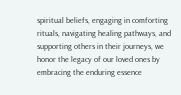spiritual beliefs, engaging in comforting rituals, navigating healing pathways, and supporting others in their journeys, we honor the legacy of our loved ones by embracing the enduring essence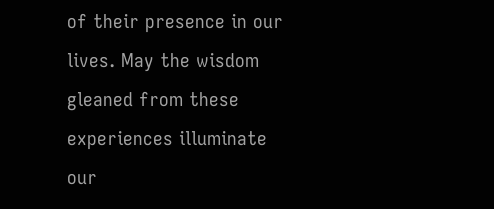of their presence in our lives. May the wisdom gleaned from these experiences illuminate our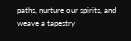paths, nurture our spirits, and weave a tapestry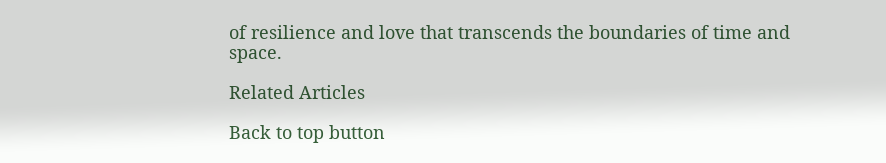of resilience and love that transcends the boundaries of time and space.

Related Articles

Back to top button